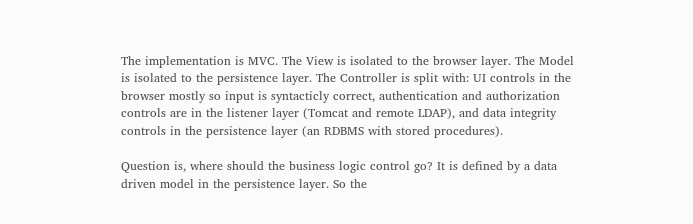The implementation is MVC. The View is isolated to the browser layer. The Model is isolated to the persistence layer. The Controller is split with: UI controls in the browser mostly so input is syntacticly correct, authentication and authorization controls are in the listener layer (Tomcat and remote LDAP), and data integrity controls in the persistence layer (an RDBMS with stored procedures).

Question is, where should the business logic control go? It is defined by a data driven model in the persistence layer. So the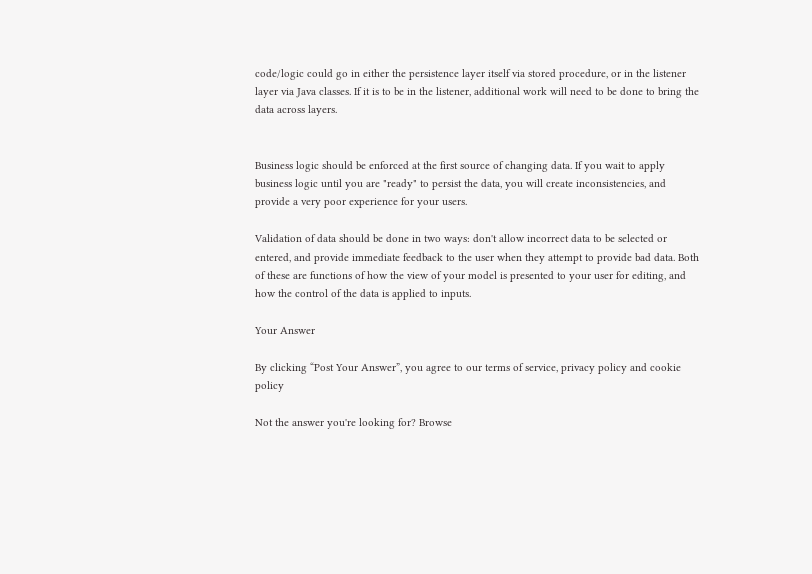code/logic could go in either the persistence layer itself via stored procedure, or in the listener layer via Java classes. If it is to be in the listener, additional work will need to be done to bring the data across layers.


Business logic should be enforced at the first source of changing data. If you wait to apply business logic until you are "ready" to persist the data, you will create inconsistencies, and provide a very poor experience for your users.

Validation of data should be done in two ways: don't allow incorrect data to be selected or entered, and provide immediate feedback to the user when they attempt to provide bad data. Both of these are functions of how the view of your model is presented to your user for editing, and how the control of the data is applied to inputs.

Your Answer

By clicking “Post Your Answer”, you agree to our terms of service, privacy policy and cookie policy

Not the answer you're looking for? Browse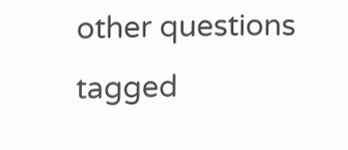other questions tagged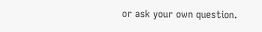or ask your own question.